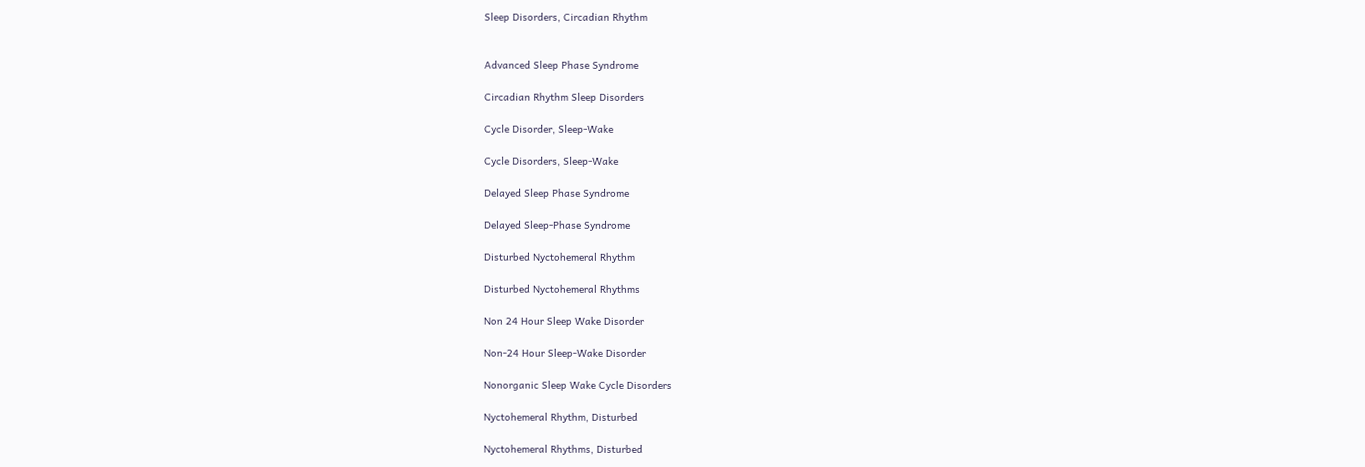Sleep Disorders, Circadian Rhythm


Advanced Sleep Phase Syndrome

Circadian Rhythm Sleep Disorders

Cycle Disorder, Sleep-Wake

Cycle Disorders, Sleep-Wake

Delayed Sleep Phase Syndrome

Delayed Sleep-Phase Syndrome

Disturbed Nyctohemeral Rhythm

Disturbed Nyctohemeral Rhythms

Non 24 Hour Sleep Wake Disorder

Non-24 Hour Sleep-Wake Disorder

Nonorganic Sleep Wake Cycle Disorders

Nyctohemeral Rhythm, Disturbed

Nyctohemeral Rhythms, Disturbed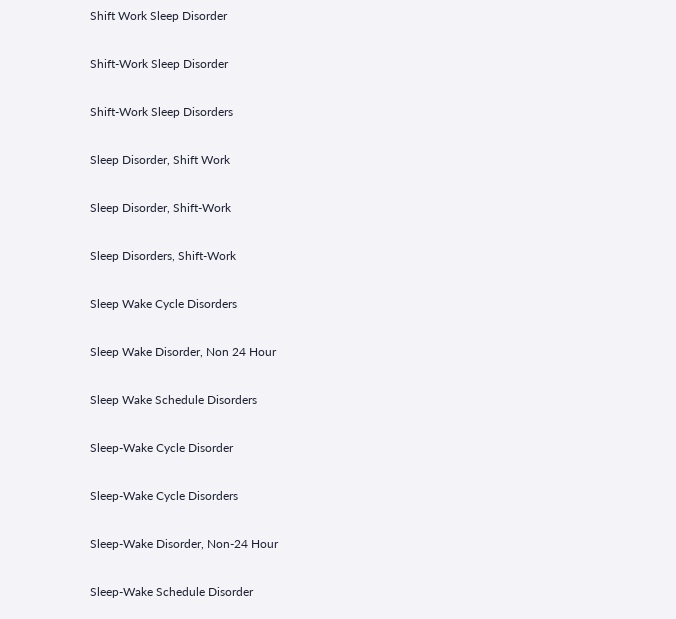Shift Work Sleep Disorder

Shift-Work Sleep Disorder

Shift-Work Sleep Disorders

Sleep Disorder, Shift Work

Sleep Disorder, Shift-Work

Sleep Disorders, Shift-Work

Sleep Wake Cycle Disorders

Sleep Wake Disorder, Non 24 Hour

Sleep Wake Schedule Disorders

Sleep-Wake Cycle Disorder

Sleep-Wake Cycle Disorders

Sleep-Wake Disorder, Non-24 Hour

Sleep-Wake Schedule Disorder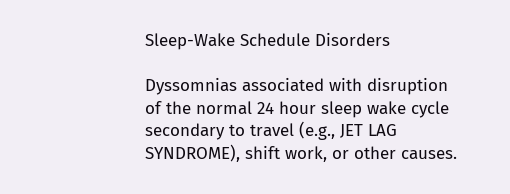Sleep-Wake Schedule Disorders

Dyssomnias associated with disruption of the normal 24 hour sleep wake cycle secondary to travel (e.g., JET LAG SYNDROME), shift work, or other causes.